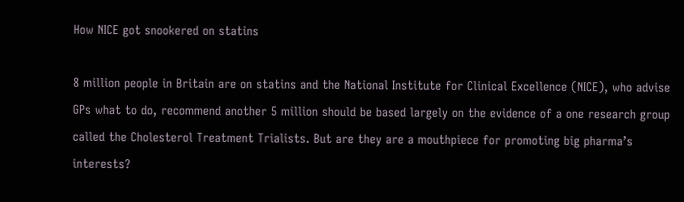How NICE got snookered on statins

8 million people in Britain are on statins and the National Institute for Clinical Excellence (NICE), who advise GPs what to do, recommend another 5 million should be based largely on the evidence of a one research group called the Cholesterol Treatment Trialists. But are they are a mouthpiece for promoting big pharma’s interests?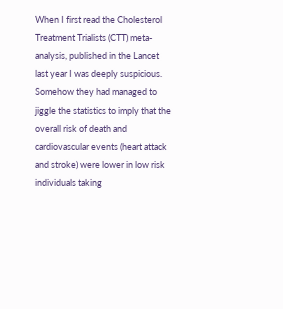When I first read the Cholesterol Treatment Trialists (CTT) meta-analysis, published in the Lancet last year I was deeply suspicious. Somehow they had managed to jiggle the statistics to imply that the overall risk of death and cardiovascular events (heart attack and stroke) were lower in low risk individuals taking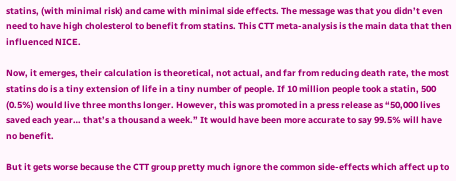statins, (with minimal risk) and came with minimal side effects. The message was that you didn’t even need to have high cholesterol to benefit from statins. This CTT meta-analysis is the main data that then influenced NICE.

Now, it emerges, their calculation is theoretical, not actual, and far from reducing death rate, the most statins do is a tiny extension of life in a tiny number of people. If 10 million people took a statin, 500 (0.5%) would live three months longer. However, this was promoted in a press release as “50,000 lives saved each year… that’s a thousand a week.” It would have been more accurate to say 99.5% will have no benefit.

But it gets worse because the CTT group pretty much ignore the common side-effects which affect up to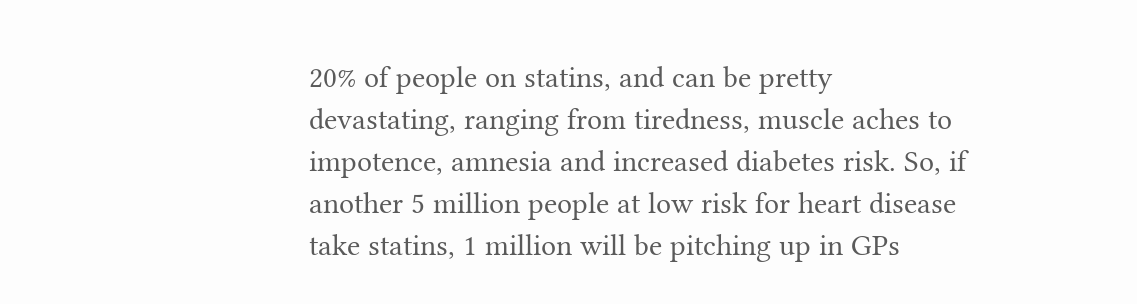20% of people on statins, and can be pretty devastating, ranging from tiredness, muscle aches to impotence, amnesia and increased diabetes risk. So, if another 5 million people at low risk for heart disease take statins, 1 million will be pitching up in GPs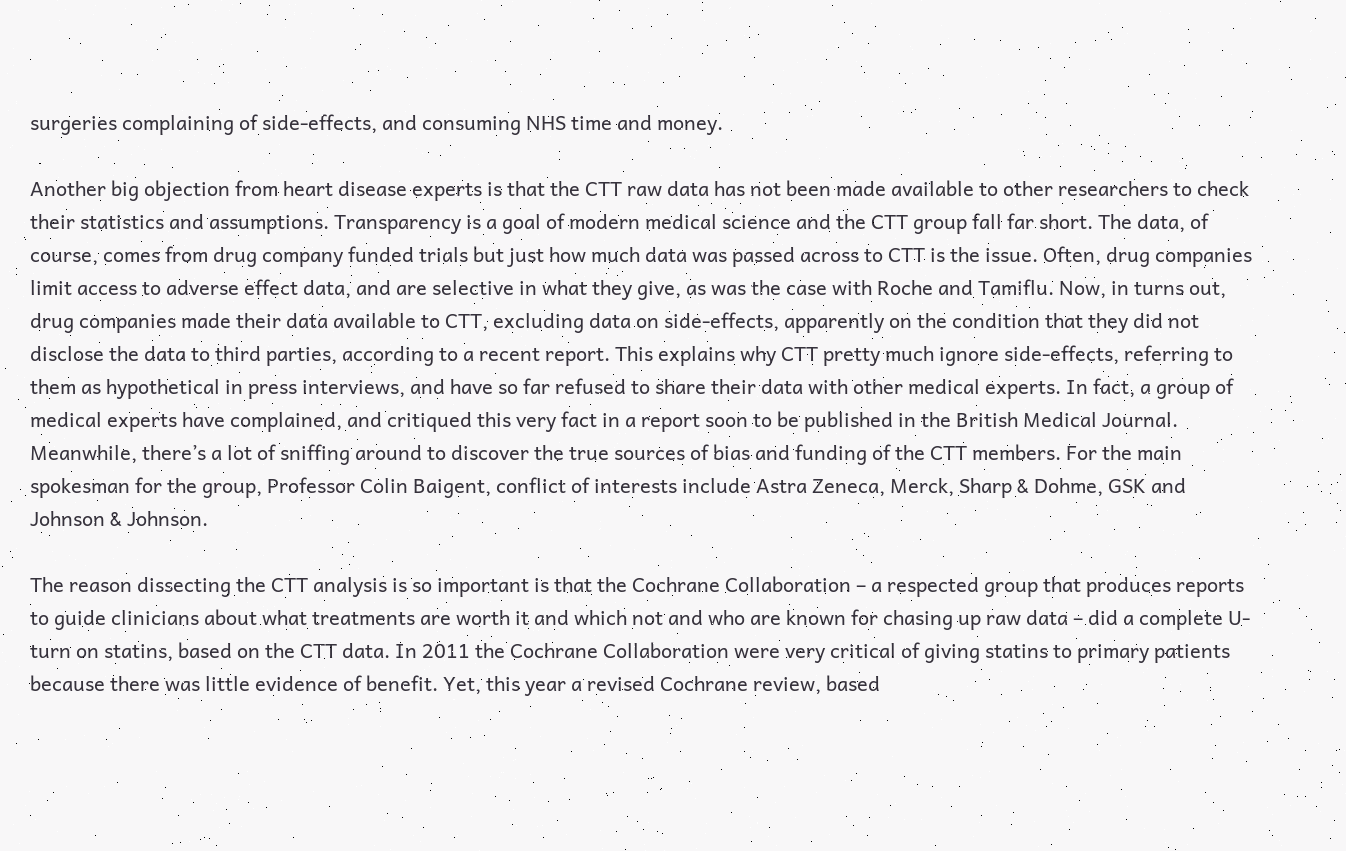surgeries complaining of side-effects, and consuming NHS time and money.

Another big objection from heart disease experts is that the CTT raw data has not been made available to other researchers to check their statistics and assumptions. Transparency is a goal of modern medical science and the CTT group fall far short. The data, of course, comes from drug company funded trials but just how much data was passed across to CTT is the issue. Often, drug companies limit access to adverse effect data, and are selective in what they give, as was the case with Roche and Tamiflu. Now, in turns out, drug companies made their data available to CTT, excluding data on side-effects, apparently on the condition that they did not disclose the data to third parties, according to a recent report. This explains why CTT pretty much ignore side-effects, referring to them as hypothetical in press interviews, and have so far refused to share their data with other medical experts. In fact, a group of medical experts have complained, and critiqued this very fact in a report soon to be published in the British Medical Journal. Meanwhile, there’s a lot of sniffing around to discover the true sources of bias and funding of the CTT members. For the main spokesman for the group, Professor Colin Baigent, conflict of interests include Astra Zeneca, Merck, Sharp & Dohme, GSK and Johnson & Johnson.

The reason dissecting the CTT analysis is so important is that the Cochrane Collaboration – a respected group that produces reports to guide clinicians about what treatments are worth it and which not and who are known for chasing up raw data – did a complete U-turn on statins, based on the CTT data. In 2011 the Cochrane Collaboration were very critical of giving statins to primary patients because there was little evidence of benefit. Yet, this year a revised Cochrane review, based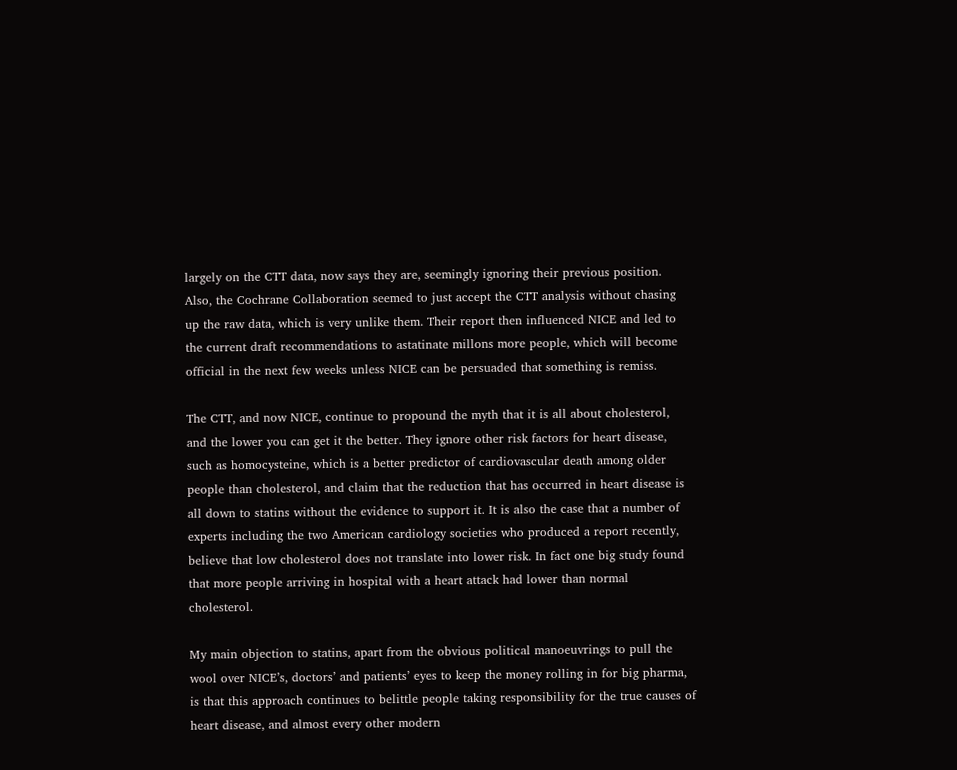largely on the CTT data, now says they are, seemingly ignoring their previous position. Also, the Cochrane Collaboration seemed to just accept the CTT analysis without chasing up the raw data, which is very unlike them. Their report then influenced NICE and led to the current draft recommendations to astatinate millons more people, which will become official in the next few weeks unless NICE can be persuaded that something is remiss.

The CTT, and now NICE, continue to propound the myth that it is all about cholesterol, and the lower you can get it the better. They ignore other risk factors for heart disease, such as homocysteine, which is a better predictor of cardiovascular death among older people than cholesterol, and claim that the reduction that has occurred in heart disease is all down to statins without the evidence to support it. It is also the case that a number of experts including the two American cardiology societies who produced a report recently, believe that low cholesterol does not translate into lower risk. In fact one big study found that more people arriving in hospital with a heart attack had lower than normal cholesterol.

My main objection to statins, apart from the obvious political manoeuvrings to pull the wool over NICE’s, doctors’ and patients’ eyes to keep the money rolling in for big pharma, is that this approach continues to belittle people taking responsibility for the true causes of heart disease, and almost every other modern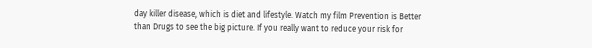day killer disease, which is diet and lifestyle. Watch my film Prevention is Better than Drugs to see the big picture. If you really want to reduce your risk for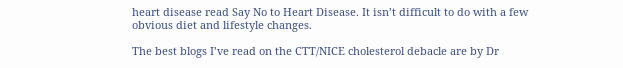heart disease read Say No to Heart Disease. It isn’t difficult to do with a few obvious diet and lifestyle changes.

The best blogs I’ve read on the CTT/NICE cholesterol debacle are by Dr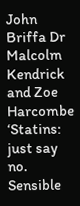John Briffa Dr Malcolm Kendrick and Zoe Harcombe ‘Statins: just say no. Sensible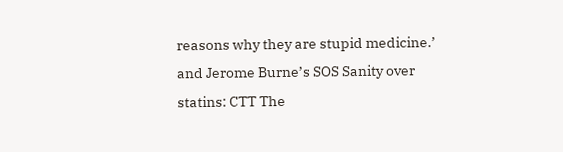reasons why they are stupid medicine.’ and Jerome Burne’s SOS Sanity over statins: CTT The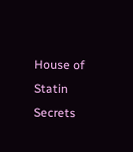House of Statin Secrets